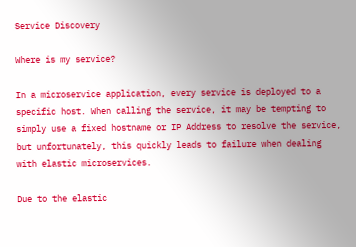Service Discovery

Where is my service?

In a microservice application, every service is deployed to a specific host. When calling the service, it may be tempting to simply use a fixed hostname or IP Address to resolve the service, but unfortunately, this quickly leads to failure when dealing with elastic microservices.

Due to the elastic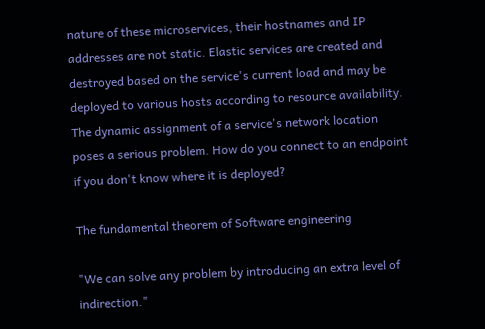nature of these microservices, their hostnames and IP addresses are not static. Elastic services are created and destroyed based on the service's current load and may be deployed to various hosts according to resource availability. The dynamic assignment of a service's network location poses a serious problem. How do you connect to an endpoint if you don't know where it is deployed?

The fundamental theorem of Software engineering

"We can solve any problem by introducing an extra level of indirection."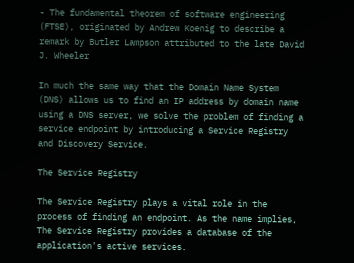- The fundamental theorem of software engineering (FTSE), originated by Andrew Koenig to describe a remark by Butler Lampson attributed to the late David J. Wheeler

In much the same way that the Domain Name System (DNS) allows us to find an IP address by domain name using a DNS server, we solve the problem of finding a service endpoint by introducing a Service Registry and Discovery Service.

The Service Registry

The Service Registry plays a vital role in the process of finding an endpoint. As the name implies, The Service Registry provides a database of the application's active services.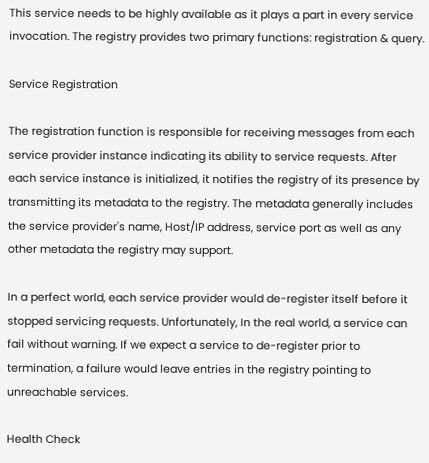This service needs to be highly available as it plays a part in every service invocation. The registry provides two primary functions: registration & query.

Service Registration

The registration function is responsible for receiving messages from each service provider instance indicating its ability to service requests. After each service instance is initialized, it notifies the registry of its presence by transmitting its metadata to the registry. The metadata generally includes the service provider's name, Host/IP address, service port as well as any other metadata the registry may support.

In a perfect world, each service provider would de-register itself before it stopped servicing requests. Unfortunately, In the real world, a service can fail without warning. If we expect a service to de-register prior to termination, a failure would leave entries in the registry pointing to unreachable services.

Health Check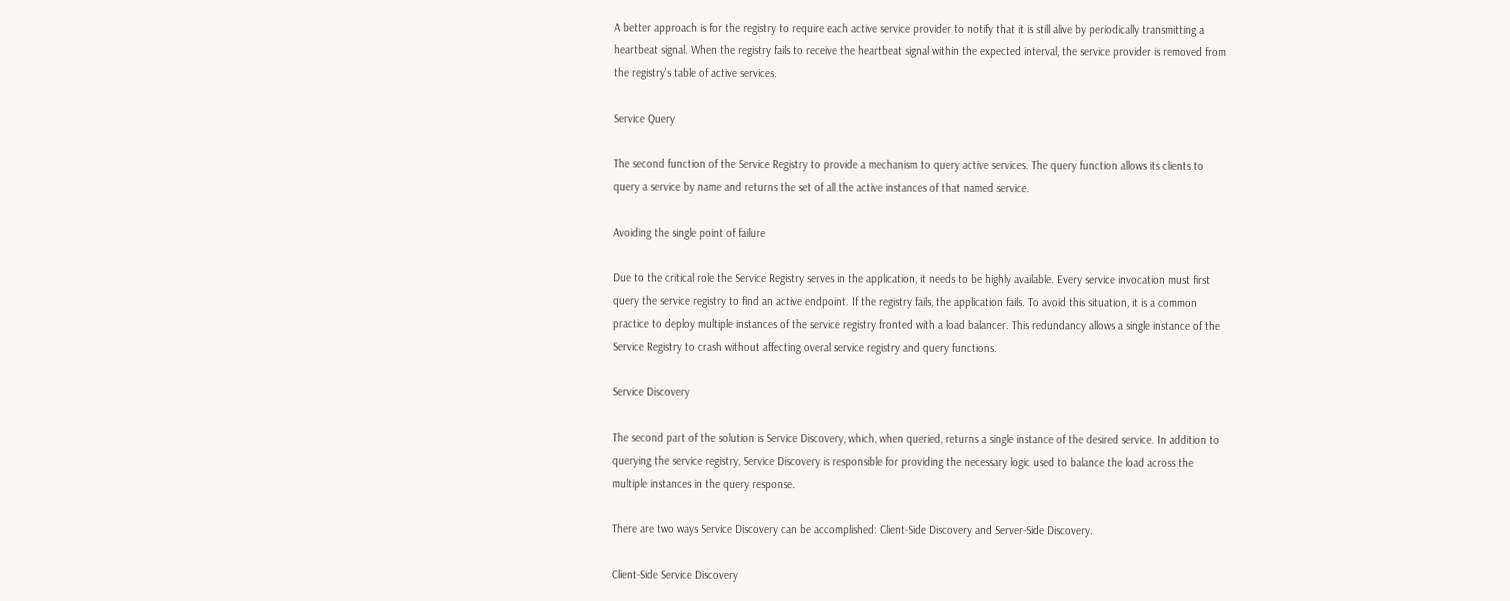A better approach is for the registry to require each active service provider to notify that it is still alive by periodically transmitting a heartbeat signal. When the registry fails to receive the heartbeat signal within the expected interval, the service provider is removed from the registry's table of active services.

Service Query

The second function of the Service Registry to provide a mechanism to query active services. The query function allows its clients to query a service by name and returns the set of all the active instances of that named service.

Avoiding the single point of failure

Due to the critical role the Service Registry serves in the application, it needs to be highly available. Every service invocation must first query the service registry to find an active endpoint. If the registry fails, the application fails. To avoid this situation, it is a common practice to deploy multiple instances of the service registry fronted with a load balancer. This redundancy allows a single instance of the Service Registry to crash without affecting overal service registry and query functions.

Service Discovery

The second part of the solution is Service Discovery, which, when queried, returns a single instance of the desired service. In addition to querying the service registry, Service Discovery is responsible for providing the necessary logic used to balance the load across the multiple instances in the query response.

There are two ways Service Discovery can be accomplished: Client-Side Discovery and Server-Side Discovery.

Client-Side Service Discovery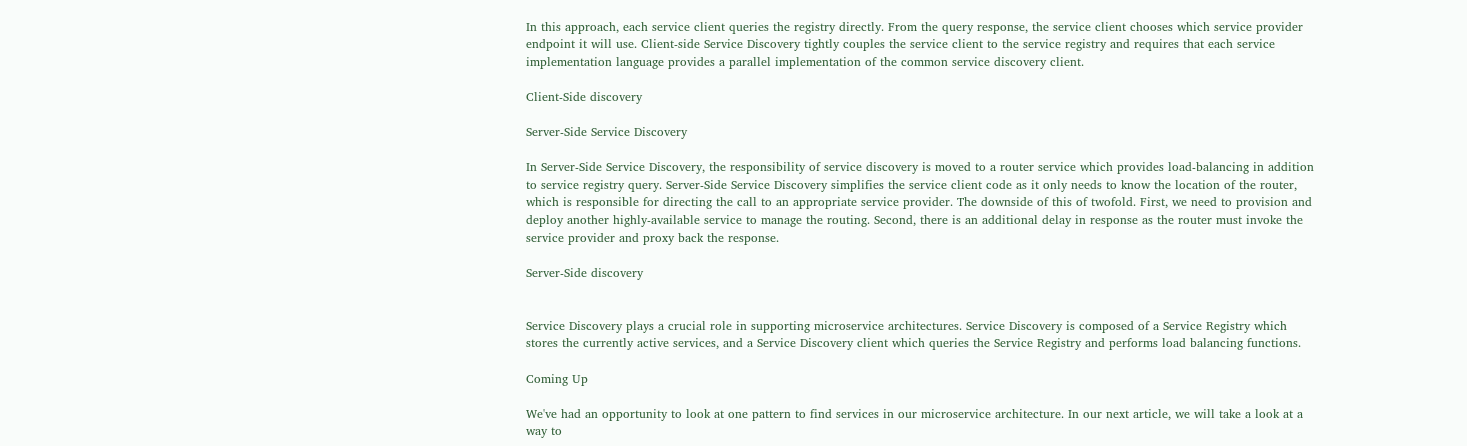In this approach, each service client queries the registry directly. From the query response, the service client chooses which service provider endpoint it will use. Client-side Service Discovery tightly couples the service client to the service registry and requires that each service implementation language provides a parallel implementation of the common service discovery client.

Client-Side discovery

Server-Side Service Discovery

In Server-Side Service Discovery, the responsibility of service discovery is moved to a router service which provides load-balancing in addition to service registry query. Server-Side Service Discovery simplifies the service client code as it only needs to know the location of the router, which is responsible for directing the call to an appropriate service provider. The downside of this of twofold. First, we need to provision and deploy another highly-available service to manage the routing. Second, there is an additional delay in response as the router must invoke the service provider and proxy back the response.

Server-Side discovery


Service Discovery plays a crucial role in supporting microservice architectures. Service Discovery is composed of a Service Registry which stores the currently active services, and a Service Discovery client which queries the Service Registry and performs load balancing functions.

Coming Up

We've had an opportunity to look at one pattern to find services in our microservice architecture. In our next article, we will take a look at a way to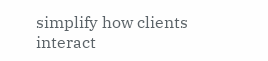simplify how clients interact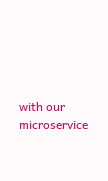with our microservice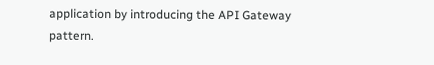application by introducing the API Gateway pattern.